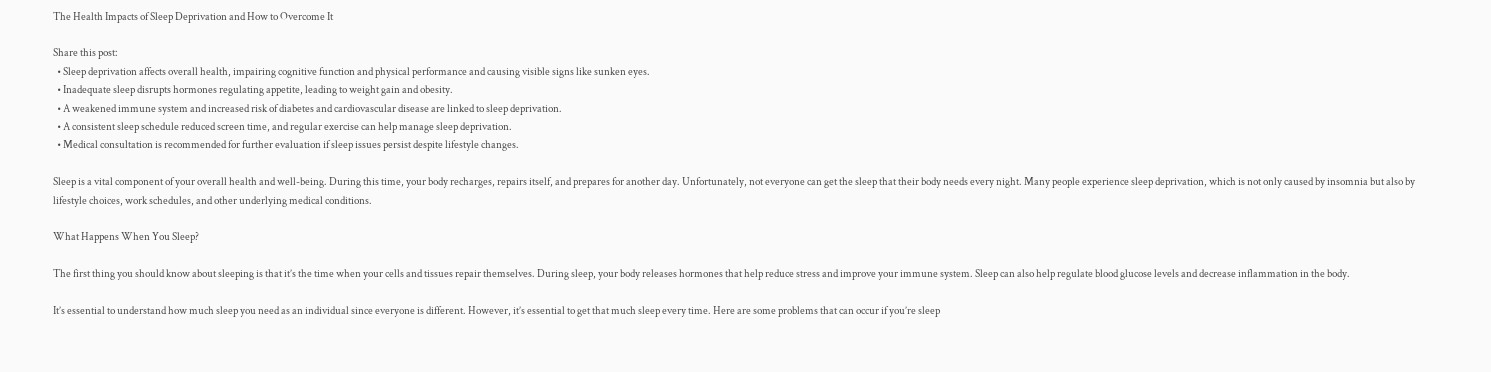The Health Impacts of Sleep Deprivation and How to Overcome It

Share this post:
  • Sleep deprivation affects overall health, impairing cognitive function and physical performance and causing visible signs like sunken eyes.
  • Inadequate sleep disrupts hormones regulating appetite, leading to weight gain and obesity.
  • A weakened immune system and increased risk of diabetes and cardiovascular disease are linked to sleep deprivation.
  • A consistent sleep schedule reduced screen time, and regular exercise can help manage sleep deprivation.
  • Medical consultation is recommended for further evaluation if sleep issues persist despite lifestyle changes.

Sleep is a vital component of your overall health and well-being. During this time, your body recharges, repairs itself, and prepares for another day. Unfortunately, not everyone can get the sleep that their body needs every night. Many people experience sleep deprivation, which is not only caused by insomnia but also by lifestyle choices, work schedules, and other underlying medical conditions.

What Happens When You Sleep?

The first thing you should know about sleeping is that it’s the time when your cells and tissues repair themselves. During sleep, your body releases hormones that help reduce stress and improve your immune system. Sleep can also help regulate blood glucose levels and decrease inflammation in the body.

It’s essential to understand how much sleep you need as an individual since everyone is different. However, it’s essential to get that much sleep every time. Here are some problems that can occur if you’re sleep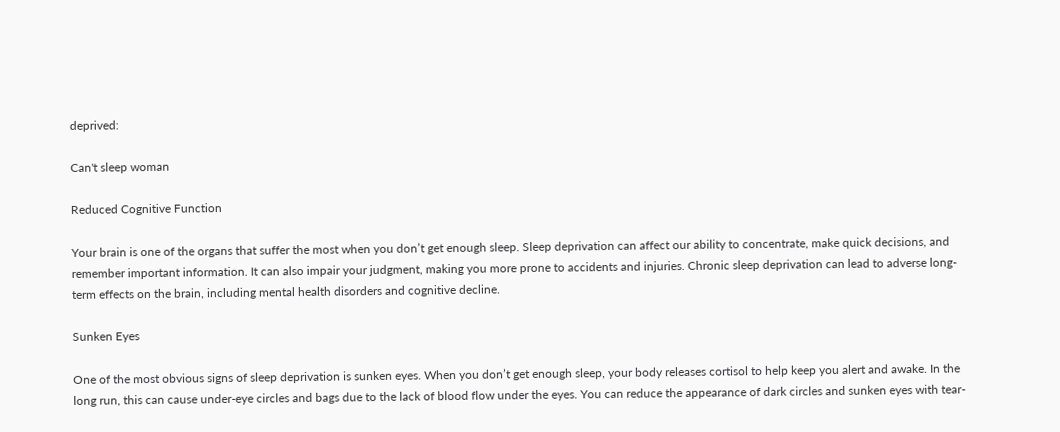deprived:

Can't sleep woman

Reduced Cognitive Function

Your brain is one of the organs that suffer the most when you don’t get enough sleep. Sleep deprivation can affect our ability to concentrate, make quick decisions, and remember important information. It can also impair your judgment, making you more prone to accidents and injuries. Chronic sleep deprivation can lead to adverse long-term effects on the brain, including mental health disorders and cognitive decline.

Sunken Eyes

One of the most obvious signs of sleep deprivation is sunken eyes. When you don’t get enough sleep, your body releases cortisol to help keep you alert and awake. In the long run, this can cause under-eye circles and bags due to the lack of blood flow under the eyes. You can reduce the appearance of dark circles and sunken eyes with tear-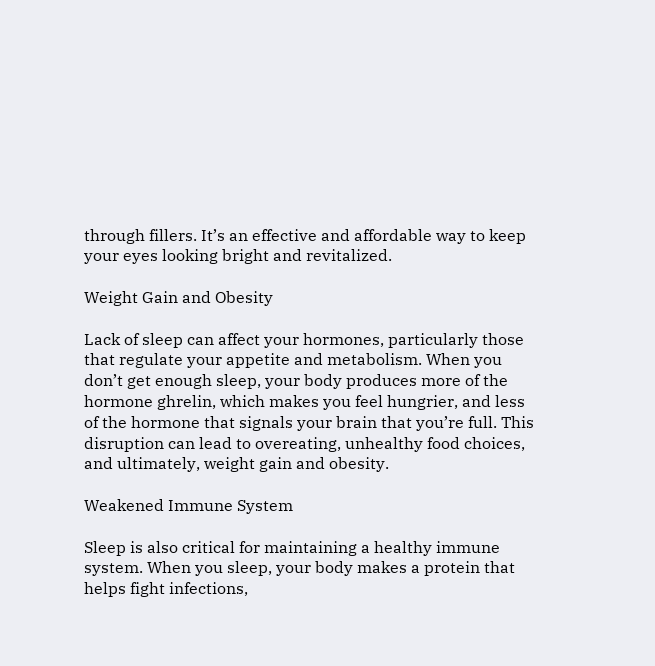through fillers. It’s an effective and affordable way to keep your eyes looking bright and revitalized.

Weight Gain and Obesity

Lack of sleep can affect your hormones, particularly those that regulate your appetite and metabolism. When you don’t get enough sleep, your body produces more of the hormone ghrelin, which makes you feel hungrier, and less of the hormone that signals your brain that you’re full. This disruption can lead to overeating, unhealthy food choices, and ultimately, weight gain and obesity.

Weakened Immune System

Sleep is also critical for maintaining a healthy immune system. When you sleep, your body makes a protein that helps fight infections,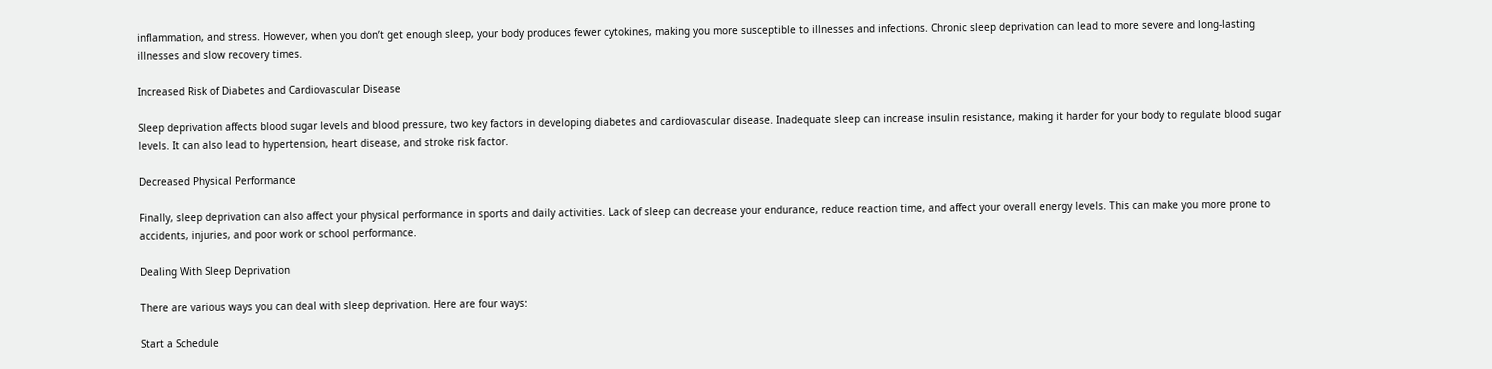inflammation, and stress. However, when you don’t get enough sleep, your body produces fewer cytokines, making you more susceptible to illnesses and infections. Chronic sleep deprivation can lead to more severe and long-lasting illnesses and slow recovery times.

Increased Risk of Diabetes and Cardiovascular Disease

Sleep deprivation affects blood sugar levels and blood pressure, two key factors in developing diabetes and cardiovascular disease. Inadequate sleep can increase insulin resistance, making it harder for your body to regulate blood sugar levels. It can also lead to hypertension, heart disease, and stroke risk factor.

Decreased Physical Performance

Finally, sleep deprivation can also affect your physical performance in sports and daily activities. Lack of sleep can decrease your endurance, reduce reaction time, and affect your overall energy levels. This can make you more prone to accidents, injuries, and poor work or school performance.

Dealing With Sleep Deprivation

There are various ways you can deal with sleep deprivation. Here are four ways:

Start a Schedule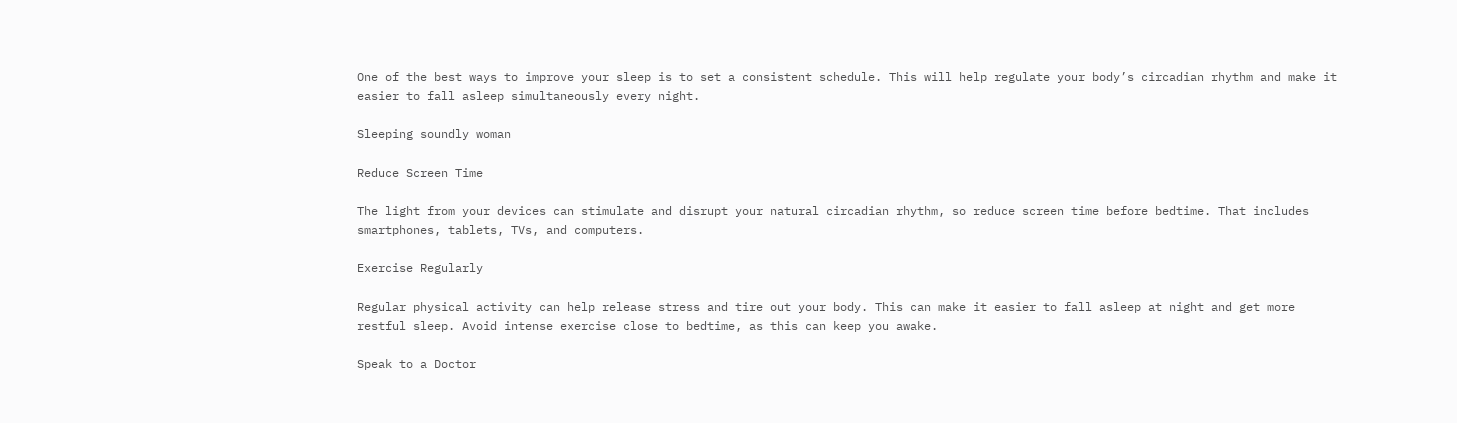One of the best ways to improve your sleep is to set a consistent schedule. This will help regulate your body’s circadian rhythm and make it easier to fall asleep simultaneously every night.

Sleeping soundly woman

Reduce Screen Time

The light from your devices can stimulate and disrupt your natural circadian rhythm, so reduce screen time before bedtime. That includes smartphones, tablets, TVs, and computers.

Exercise Regularly

Regular physical activity can help release stress and tire out your body. This can make it easier to fall asleep at night and get more restful sleep. Avoid intense exercise close to bedtime, as this can keep you awake.

Speak to a Doctor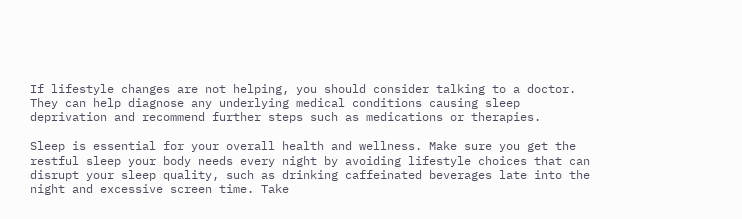If lifestyle changes are not helping, you should consider talking to a doctor. They can help diagnose any underlying medical conditions causing sleep deprivation and recommend further steps such as medications or therapies.

Sleep is essential for your overall health and wellness. Make sure you get the restful sleep your body needs every night by avoiding lifestyle choices that can disrupt your sleep quality, such as drinking caffeinated beverages late into the night and excessive screen time. Take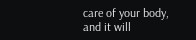care of your body, and it will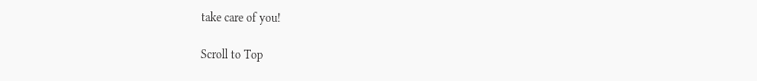take care of you!

Scroll to Top